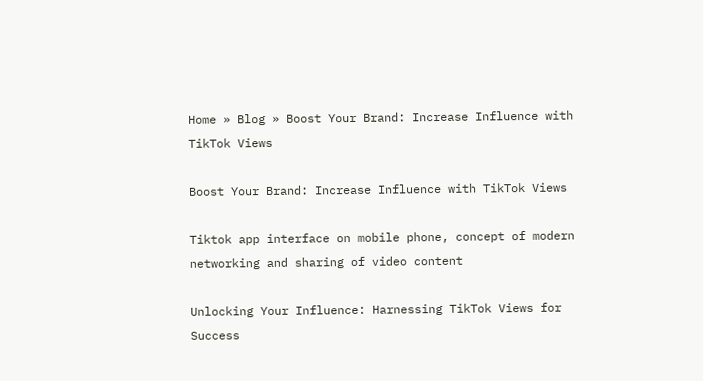Home » Blog » Boost Your Brand: Increase Influence with TikTok Views

Boost Your Brand: Increase Influence with TikTok Views

Tiktok app interface on mobile phone, concept of modern networking and sharing of video content

Unlocking Your Influence: Harnessing TikTok Views for Success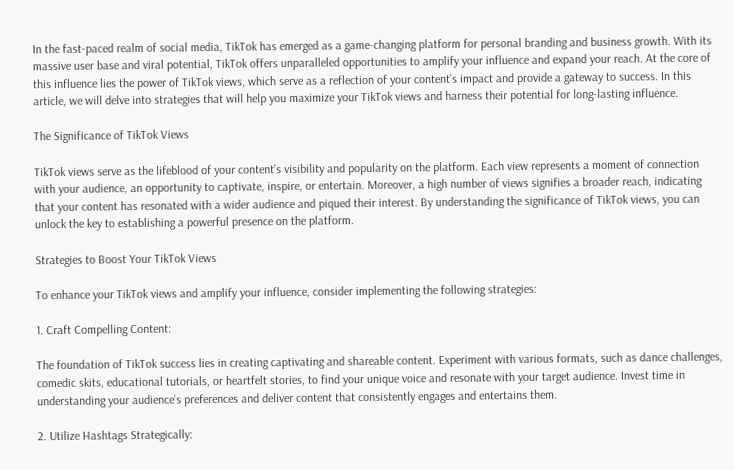In the fast-paced realm of social media, TikTok has emerged as a game-changing platform for personal branding and business growth. With its massive user base and viral potential, TikTok offers unparalleled opportunities to amplify your influence and expand your reach. At the core of this influence lies the power of TikTok views, which serve as a reflection of your content’s impact and provide a gateway to success. In this article, we will delve into strategies that will help you maximize your TikTok views and harness their potential for long-lasting influence.

The Significance of TikTok Views

TikTok views serve as the lifeblood of your content’s visibility and popularity on the platform. Each view represents a moment of connection with your audience, an opportunity to captivate, inspire, or entertain. Moreover, a high number of views signifies a broader reach, indicating that your content has resonated with a wider audience and piqued their interest. By understanding the significance of TikTok views, you can unlock the key to establishing a powerful presence on the platform.

Strategies to Boost Your TikTok Views

To enhance your TikTok views and amplify your influence, consider implementing the following strategies:

1. Craft Compelling Content:

The foundation of TikTok success lies in creating captivating and shareable content. Experiment with various formats, such as dance challenges, comedic skits, educational tutorials, or heartfelt stories, to find your unique voice and resonate with your target audience. Invest time in understanding your audience’s preferences and deliver content that consistently engages and entertains them.

2. Utilize Hashtags Strategically: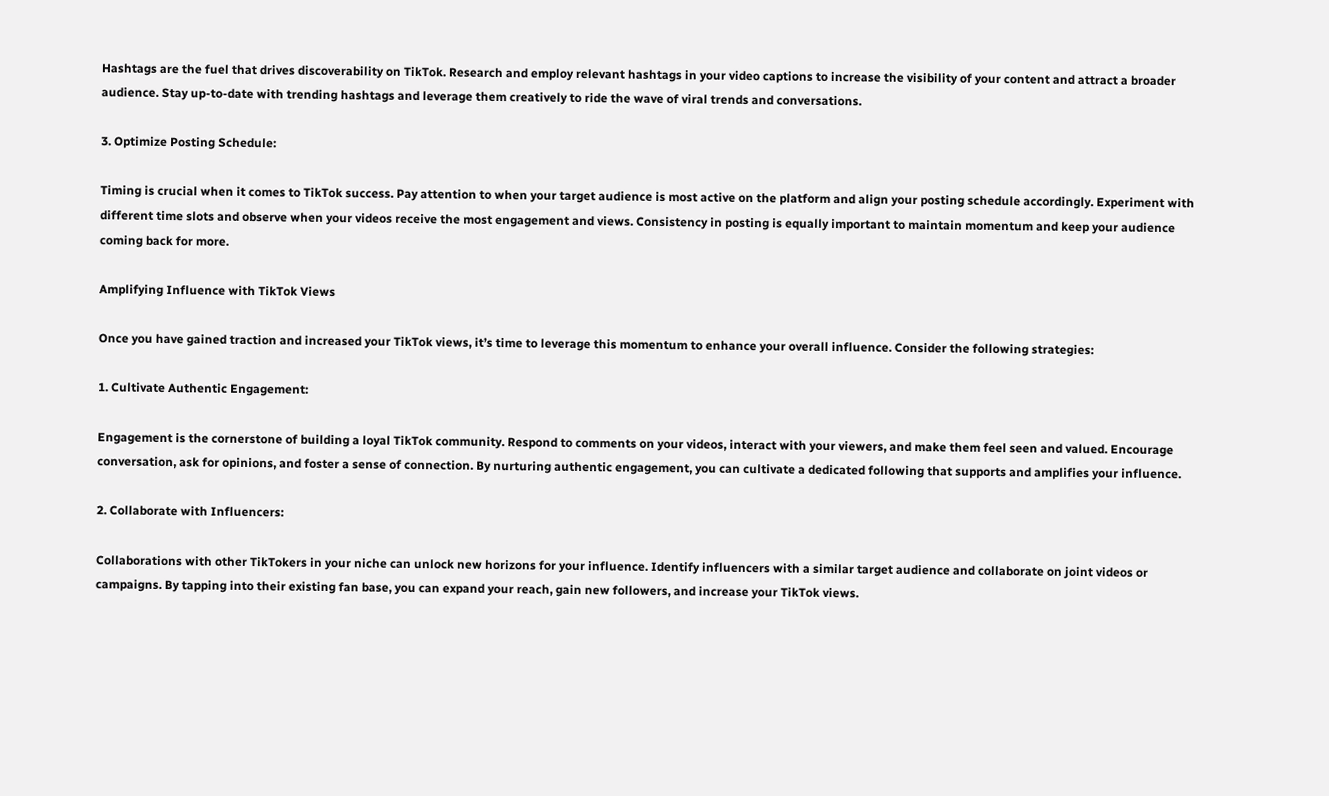Hashtags are the fuel that drives discoverability on TikTok. Research and employ relevant hashtags in your video captions to increase the visibility of your content and attract a broader audience. Stay up-to-date with trending hashtags and leverage them creatively to ride the wave of viral trends and conversations.

3. Optimize Posting Schedule:

Timing is crucial when it comes to TikTok success. Pay attention to when your target audience is most active on the platform and align your posting schedule accordingly. Experiment with different time slots and observe when your videos receive the most engagement and views. Consistency in posting is equally important to maintain momentum and keep your audience coming back for more.

Amplifying Influence with TikTok Views

Once you have gained traction and increased your TikTok views, it’s time to leverage this momentum to enhance your overall influence. Consider the following strategies:

1. Cultivate Authentic Engagement:

Engagement is the cornerstone of building a loyal TikTok community. Respond to comments on your videos, interact with your viewers, and make them feel seen and valued. Encourage conversation, ask for opinions, and foster a sense of connection. By nurturing authentic engagement, you can cultivate a dedicated following that supports and amplifies your influence.

2. Collaborate with Influencers:

Collaborations with other TikTokers in your niche can unlock new horizons for your influence. Identify influencers with a similar target audience and collaborate on joint videos or campaigns. By tapping into their existing fan base, you can expand your reach, gain new followers, and increase your TikTok views.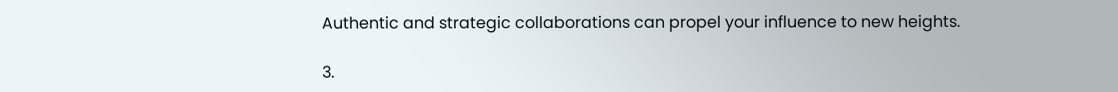Authentic and strategic collaborations can propel your influence to new heights.

3.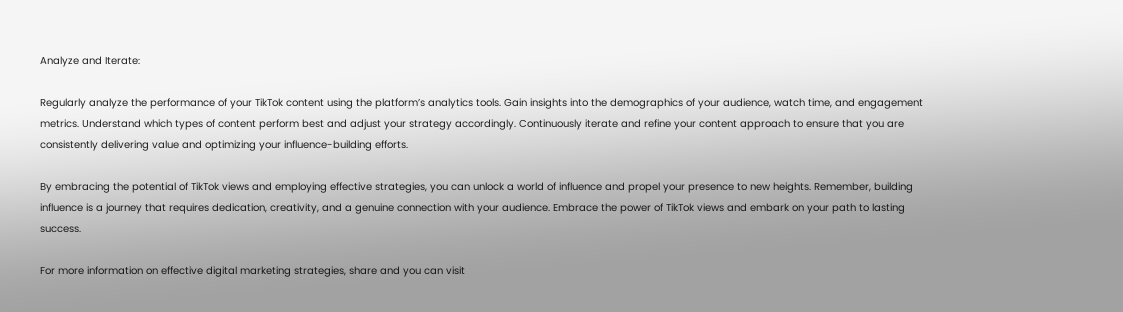Analyze and Iterate:

Regularly analyze the performance of your TikTok content using the platform’s analytics tools. Gain insights into the demographics of your audience, watch time, and engagement metrics. Understand which types of content perform best and adjust your strategy accordingly. Continuously iterate and refine your content approach to ensure that you are consistently delivering value and optimizing your influence-building efforts.

By embracing the potential of TikTok views and employing effective strategies, you can unlock a world of influence and propel your presence to new heights. Remember, building influence is a journey that requires dedication, creativity, and a genuine connection with your audience. Embrace the power of TikTok views and embark on your path to lasting success.

For more information on effective digital marketing strategies, share and you can visit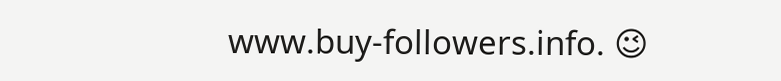www.buy-followers.info. 😉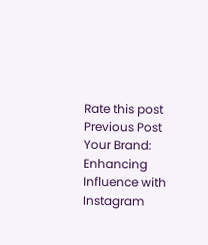Rate this post
Previous Post
Your Brand: Enhancing Influence with Instagram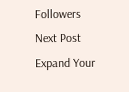Followers
Next Post
Expand Your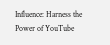Influence: Harness the Power of YouTube